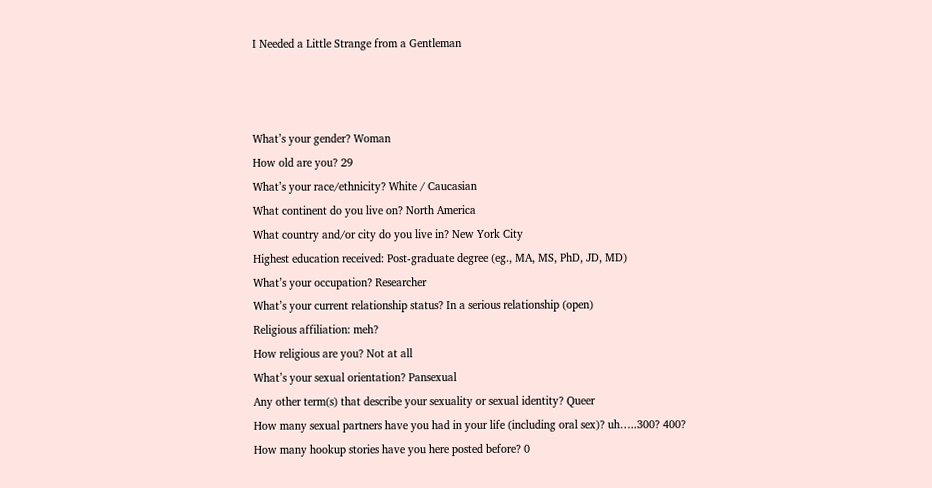I Needed a Little Strange from a Gentleman



What’s your gender? Woman
How old are you? 29
What’s your race/ethnicity? White / Caucasian
What continent do you live on? North America
What country and/or city do you live in? New York City
Highest education received: Post-graduate degree (eg., MA, MS, PhD, JD, MD)
What’s your occupation? Researcher
What’s your current relationship status? In a serious relationship (open)
Religious affiliation: meh?
How religious are you? Not at all
What’s your sexual orientation? Pansexual
Any other term(s) that describe your sexuality or sexual identity? Queer
How many sexual partners have you had in your life (including oral sex)? uh…..300? 400?
How many hookup stories have you here posted before? 0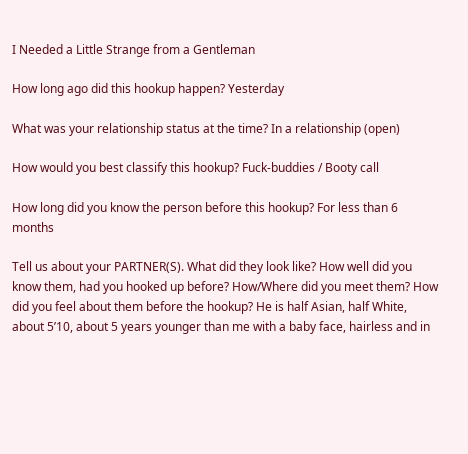I Needed a Little Strange from a Gentleman

How long ago did this hookup happen? Yesterday

What was your relationship status at the time? In a relationship (open)

How would you best classify this hookup? Fuck-buddies / Booty call

How long did you know the person before this hookup? For less than 6 months

Tell us about your PARTNER(S). What did they look like? How well did you know them, had you hooked up before? How/Where did you meet them? How did you feel about them before the hookup? He is half Asian, half White, about 5’10, about 5 years younger than me with a baby face, hairless and in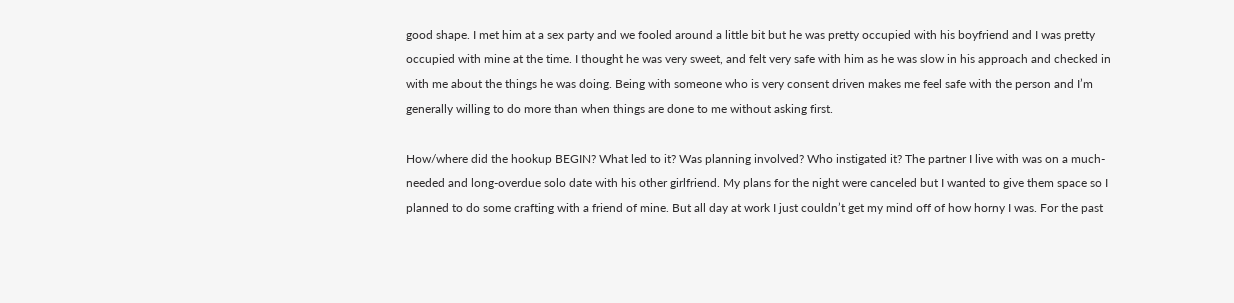good shape. I met him at a sex party and we fooled around a little bit but he was pretty occupied with his boyfriend and I was pretty occupied with mine at the time. I thought he was very sweet, and felt very safe with him as he was slow in his approach and checked in with me about the things he was doing. Being with someone who is very consent driven makes me feel safe with the person and I’m generally willing to do more than when things are done to me without asking first.

How/where did the hookup BEGIN? What led to it? Was planning involved? Who instigated it? The partner I live with was on a much-needed and long-overdue solo date with his other girlfriend. My plans for the night were canceled but I wanted to give them space so I planned to do some crafting with a friend of mine. But all day at work I just couldn’t get my mind off of how horny I was. For the past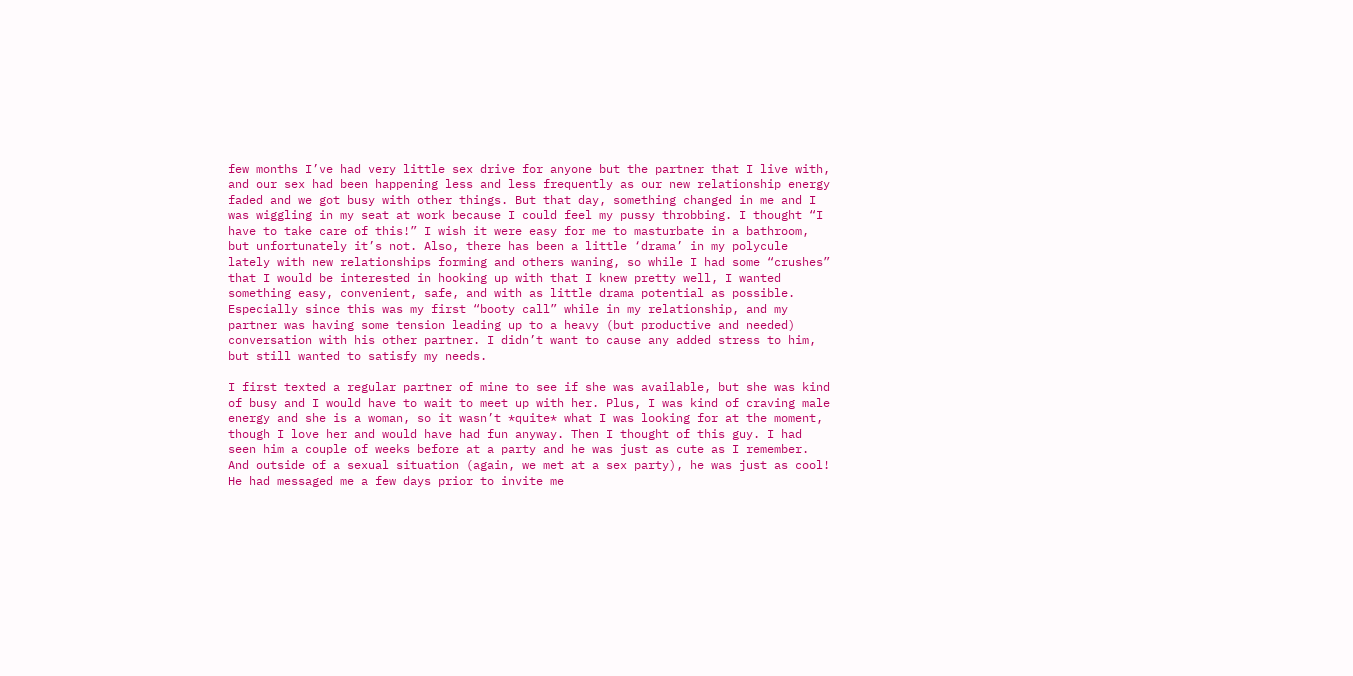few months I’ve had very little sex drive for anyone but the partner that I live with, and our sex had been happening less and less frequently as our new relationship energy faded and we got busy with other things. But that day, something changed in me and I was wiggling in my seat at work because I could feel my pussy throbbing. I thought “I have to take care of this!” I wish it were easy for me to masturbate in a bathroom, but unfortunately it’s not. Also, there has been a little ‘drama’ in my polycule lately with new relationships forming and others waning, so while I had some “crushes” that I would be interested in hooking up with that I knew pretty well, I wanted something easy, convenient, safe, and with as little drama potential as possible. Especially since this was my first “booty call” while in my relationship, and my partner was having some tension leading up to a heavy (but productive and needed) conversation with his other partner. I didn’t want to cause any added stress to him, but still wanted to satisfy my needs.

I first texted a regular partner of mine to see if she was available, but she was kind of busy and I would have to wait to meet up with her. Plus, I was kind of craving male energy and she is a woman, so it wasn’t *quite* what I was looking for at the moment, though I love her and would have had fun anyway. Then I thought of this guy. I had seen him a couple of weeks before at a party and he was just as cute as I remember. And outside of a sexual situation (again, we met at a sex party), he was just as cool! He had messaged me a few days prior to invite me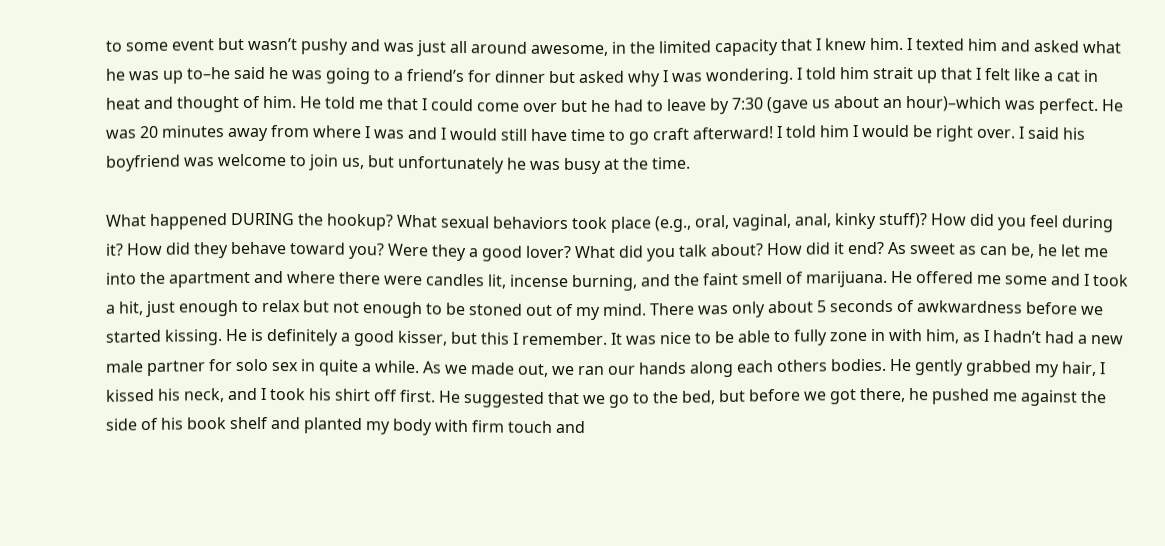to some event but wasn’t pushy and was just all around awesome, in the limited capacity that I knew him. I texted him and asked what he was up to–he said he was going to a friend’s for dinner but asked why I was wondering. I told him strait up that I felt like a cat in heat and thought of him. He told me that I could come over but he had to leave by 7:30 (gave us about an hour)–which was perfect. He was 20 minutes away from where I was and I would still have time to go craft afterward! I told him I would be right over. I said his boyfriend was welcome to join us, but unfortunately he was busy at the time.

What happened DURING the hookup? What sexual behaviors took place (e.g., oral, vaginal, anal, kinky stuff)? How did you feel during it? How did they behave toward you? Were they a good lover? What did you talk about? How did it end? As sweet as can be, he let me into the apartment and where there were candles lit, incense burning, and the faint smell of marijuana. He offered me some and I took a hit, just enough to relax but not enough to be stoned out of my mind. There was only about 5 seconds of awkwardness before we started kissing. He is definitely a good kisser, but this I remember. It was nice to be able to fully zone in with him, as I hadn’t had a new male partner for solo sex in quite a while. As we made out, we ran our hands along each others bodies. He gently grabbed my hair, I kissed his neck, and I took his shirt off first. He suggested that we go to the bed, but before we got there, he pushed me against the side of his book shelf and planted my body with firm touch and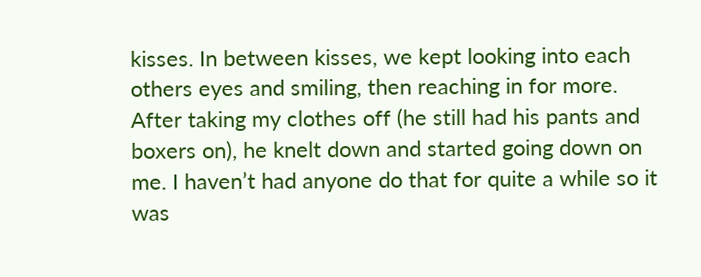kisses. In between kisses, we kept looking into each others eyes and smiling, then reaching in for more. After taking my clothes off (he still had his pants and boxers on), he knelt down and started going down on me. I haven’t had anyone do that for quite a while so it was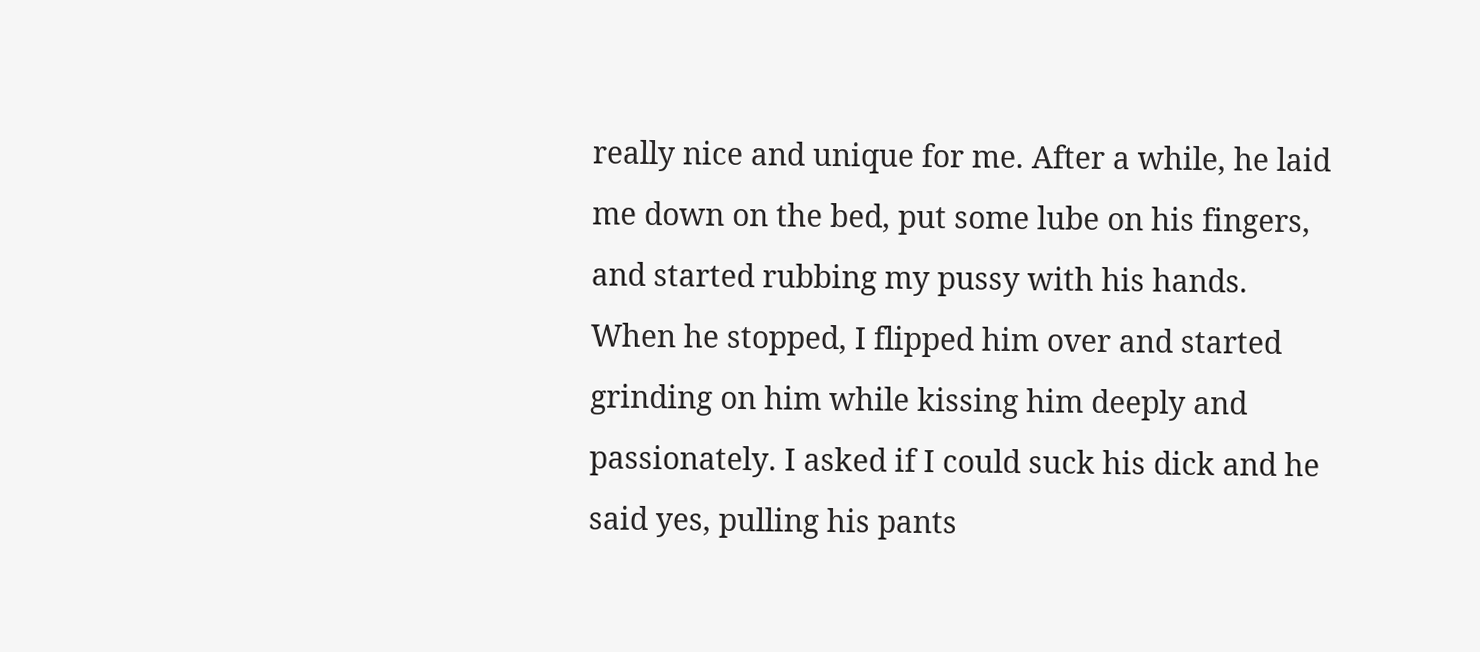really nice and unique for me. After a while, he laid me down on the bed, put some lube on his fingers, and started rubbing my pussy with his hands. When he stopped, I flipped him over and started grinding on him while kissing him deeply and passionately. I asked if I could suck his dick and he said yes, pulling his pants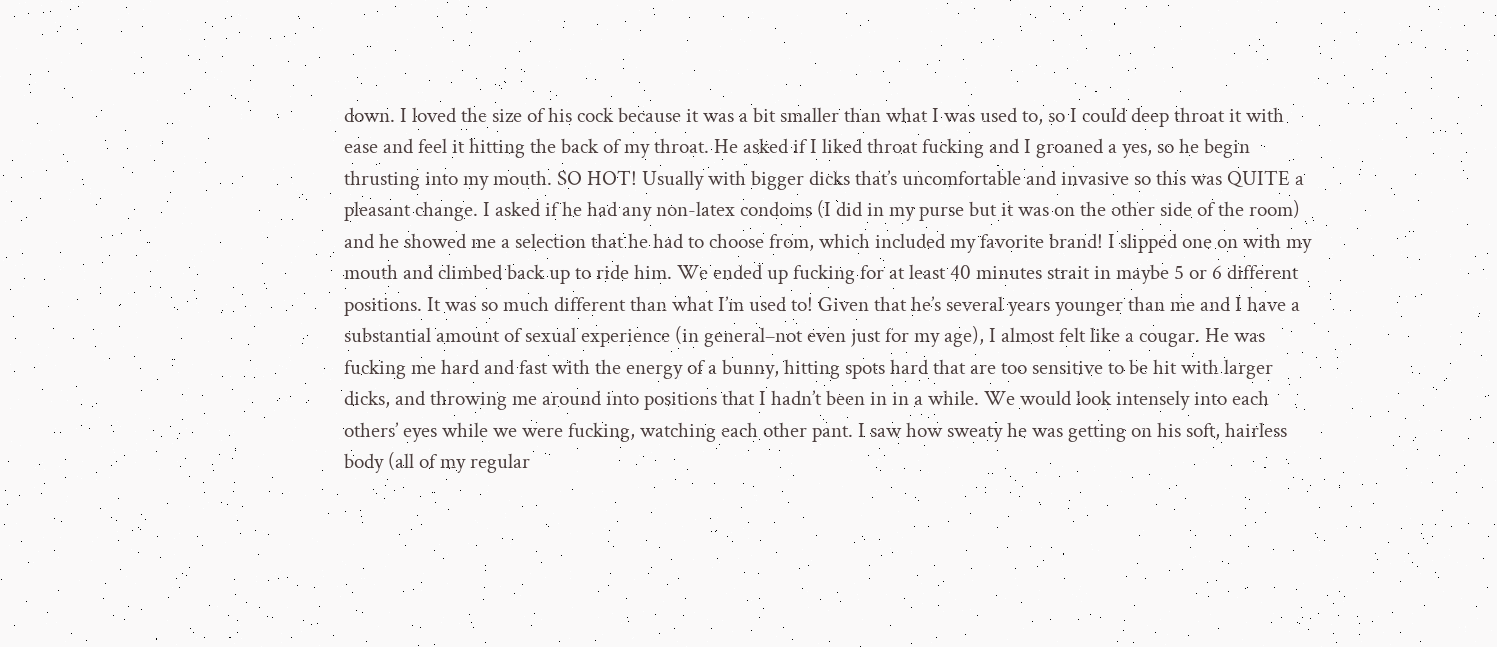down. I loved the size of his cock because it was a bit smaller than what I was used to, so I could deep throat it with ease and feel it hitting the back of my throat. He asked if I liked throat fucking and I groaned a yes, so he begin thrusting into my mouth. SO HOT! Usually with bigger dicks that’s uncomfortable and invasive so this was QUITE a pleasant change. I asked if he had any non-latex condoms (I did in my purse but it was on the other side of the room) and he showed me a selection that he had to choose from, which included my favorite brand! I slipped one on with my mouth and climbed back up to ride him. We ended up fucking for at least 40 minutes strait in maybe 5 or 6 different positions. It was so much different than what I’m used to! Given that he’s several years younger than me and I have a substantial amount of sexual experience (in general–not even just for my age), I almost felt like a cougar. He was fucking me hard and fast with the energy of a bunny, hitting spots hard that are too sensitive to be hit with larger dicks, and throwing me around into positions that I hadn’t been in in a while. We would look intensely into each others’ eyes while we were fucking, watching each other pant. I saw how sweaty he was getting on his soft, hairless body (all of my regular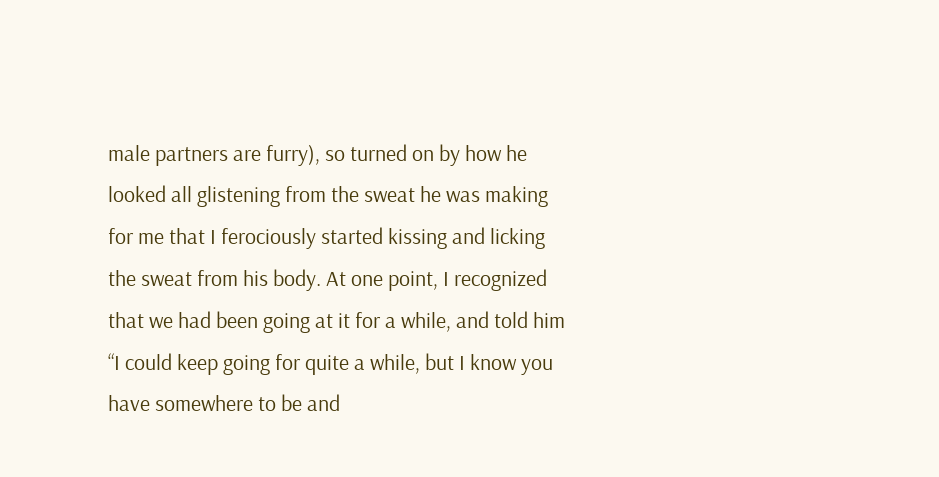male partners are furry), so turned on by how he looked all glistening from the sweat he was making for me that I ferociously started kissing and licking the sweat from his body. At one point, I recognized that we had been going at it for a while, and told him “I could keep going for quite a while, but I know you have somewhere to be and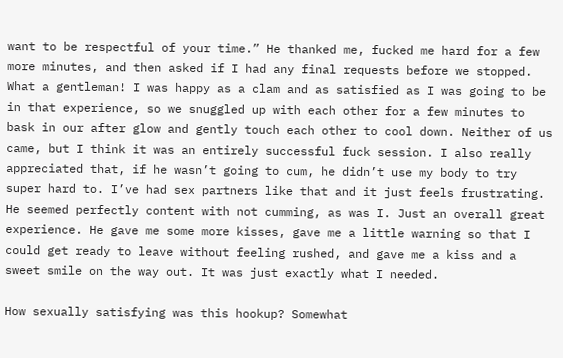want to be respectful of your time.” He thanked me, fucked me hard for a few more minutes, and then asked if I had any final requests before we stopped. What a gentleman! I was happy as a clam and as satisfied as I was going to be in that experience, so we snuggled up with each other for a few minutes to bask in our after glow and gently touch each other to cool down. Neither of us came, but I think it was an entirely successful fuck session. I also really appreciated that, if he wasn’t going to cum, he didn’t use my body to try super hard to. I’ve had sex partners like that and it just feels frustrating. He seemed perfectly content with not cumming, as was I. Just an overall great experience. He gave me some more kisses, gave me a little warning so that I could get ready to leave without feeling rushed, and gave me a kiss and a sweet smile on the way out. It was just exactly what I needed.

How sexually satisfying was this hookup? Somewhat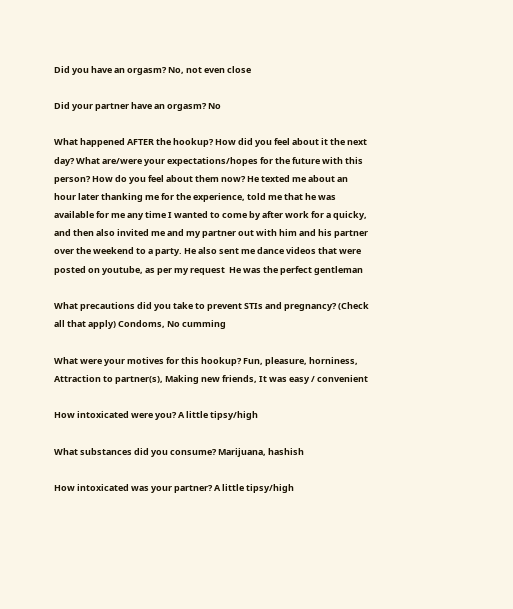Did you have an orgasm? No, not even close

Did your partner have an orgasm? No

What happened AFTER the hookup? How did you feel about it the next day? What are/were your expectations/hopes for the future with this person? How do you feel about them now? He texted me about an hour later thanking me for the experience, told me that he was available for me any time I wanted to come by after work for a quicky, and then also invited me and my partner out with him and his partner over the weekend to a party. He also sent me dance videos that were posted on youtube, as per my request  He was the perfect gentleman

What precautions did you take to prevent STIs and pregnancy? (Check all that apply) Condoms, No cumming

What were your motives for this hookup? Fun, pleasure, horniness, Attraction to partner(s), Making new friends, It was easy / convenient

How intoxicated were you? A little tipsy/high

What substances did you consume? Marijuana, hashish

How intoxicated was your partner? A little tipsy/high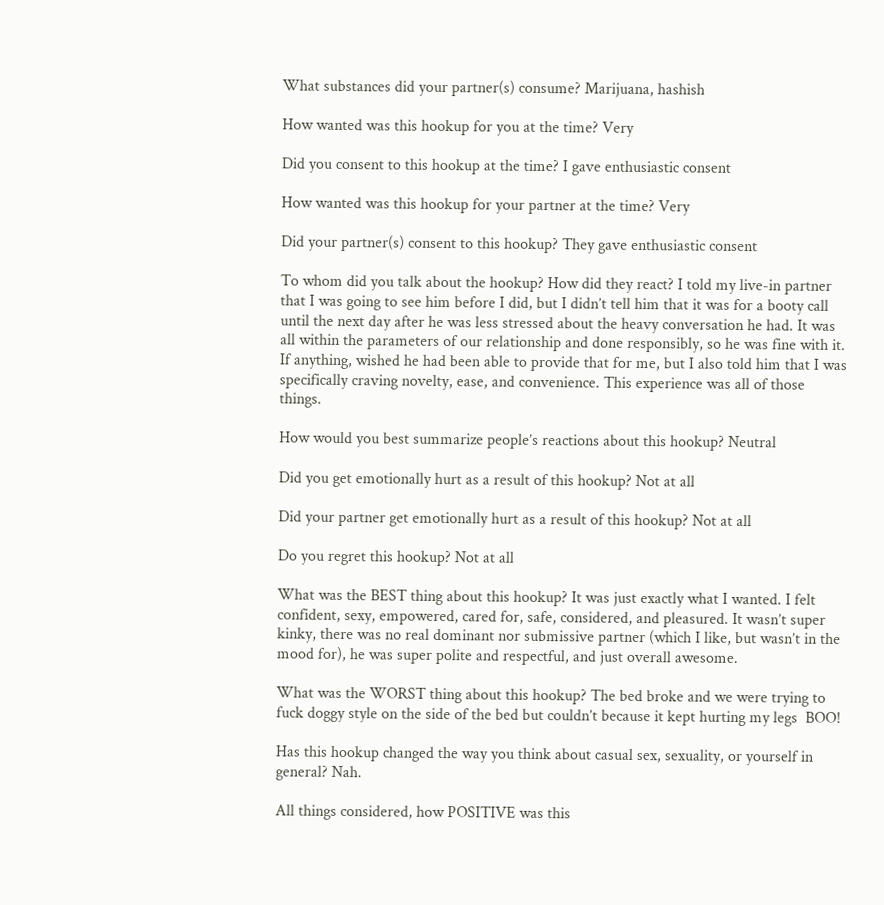What substances did your partner(s) consume? Marijuana, hashish

How wanted was this hookup for you at the time? Very

Did you consent to this hookup at the time? I gave enthusiastic consent

How wanted was this hookup for your partner at the time? Very

Did your partner(s) consent to this hookup? They gave enthusiastic consent

To whom did you talk about the hookup? How did they react? I told my live-in partner that I was going to see him before I did, but I didn’t tell him that it was for a booty call until the next day after he was less stressed about the heavy conversation he had. It was all within the parameters of our relationship and done responsibly, so he was fine with it. If anything, wished he had been able to provide that for me, but I also told him that I was specifically craving novelty, ease, and convenience. This experience was all of those things.

How would you best summarize people’s reactions about this hookup? Neutral

Did you get emotionally hurt as a result of this hookup? Not at all

Did your partner get emotionally hurt as a result of this hookup? Not at all

Do you regret this hookup? Not at all

What was the BEST thing about this hookup? It was just exactly what I wanted. I felt confident, sexy, empowered, cared for, safe, considered, and pleasured. It wasn’t super kinky, there was no real dominant nor submissive partner (which I like, but wasn’t in the mood for), he was super polite and respectful, and just overall awesome.

What was the WORST thing about this hookup? The bed broke and we were trying to fuck doggy style on the side of the bed but couldn’t because it kept hurting my legs  BOO!

Has this hookup changed the way you think about casual sex, sexuality, or yourself in general? Nah.

All things considered, how POSITIVE was this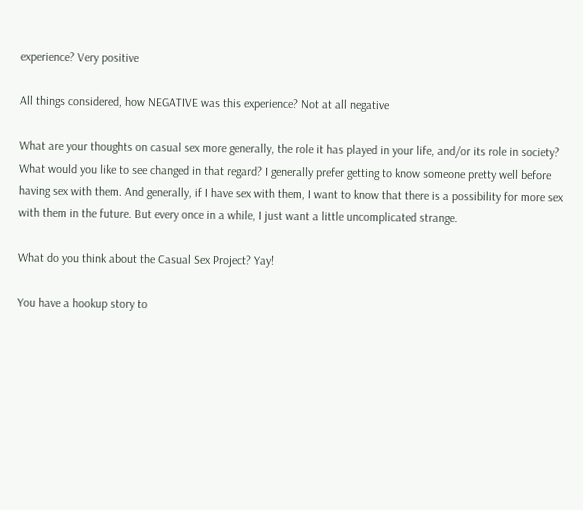experience? Very positive

All things considered, how NEGATIVE was this experience? Not at all negative

What are your thoughts on casual sex more generally, the role it has played in your life, and/or its role in society? What would you like to see changed in that regard? I generally prefer getting to know someone pretty well before having sex with them. And generally, if I have sex with them, I want to know that there is a possibility for more sex with them in the future. But every once in a while, I just want a little uncomplicated strange.

What do you think about the Casual Sex Project? Yay!

You have a hookup story to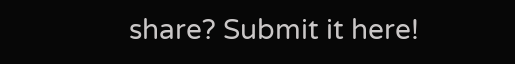share? Submit it here!